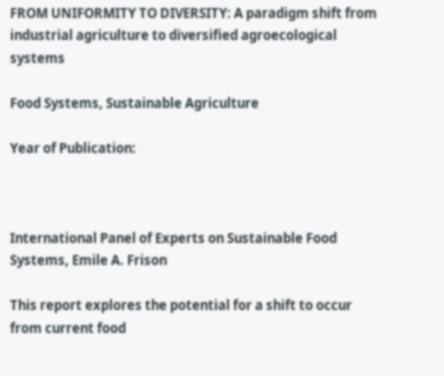FROM UNIFORMITY TO DIVERSITY: A paradigm shift from industrial agriculture to diversified agroecological systems

Food Systems, Sustainable Agriculture

Year of Publication:



International Panel of Experts on Sustainable Food Systems, Emile A. Frison

This report explores the potential for a shift to occur from current food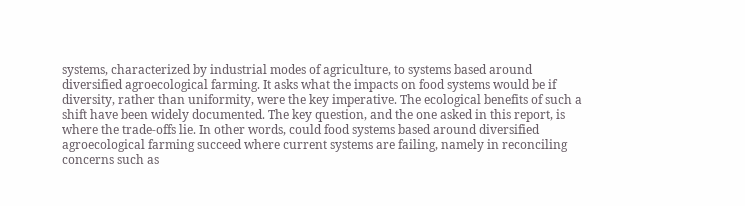systems, characterized by industrial modes of agriculture, to systems based around diversified agroecological farming. It asks what the impacts on food systems would be if diversity, rather than uniformity, were the key imperative. The ecological benefits of such a shift have been widely documented. The key question, and the one asked in this report, is where the trade-offs lie. In other words, could food systems based around diversified agroecological farming succeed where current systems are failing, namely in reconciling concerns such as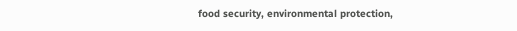food security, environmental protection,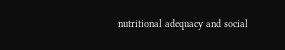nutritional adequacy and social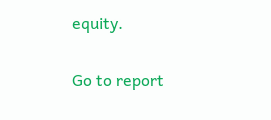equity.

Go to report